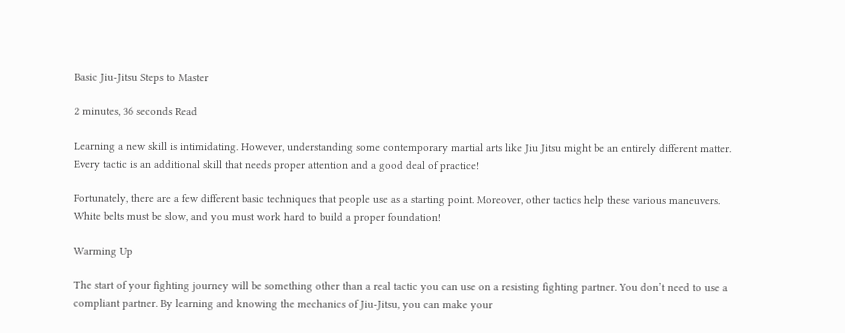Basic Jiu-Jitsu Steps to Master

2 minutes, 36 seconds Read

Learning a new skill is intimidating. However, understanding some contemporary martial arts like Jiu Jitsu might be an entirely different matter. Every tactic is an additional skill that needs proper attention and a good deal of practice!

Fortunately, there are a few different basic techniques that people use as a starting point. Moreover, other tactics help these various maneuvers. White belts must be slow, and you must work hard to build a proper foundation!

Warming Up

The start of your fighting journey will be something other than a real tactic you can use on a resisting fighting partner. You don’t need to use a compliant partner. By learning and knowing the mechanics of Jiu-Jitsu, you can make your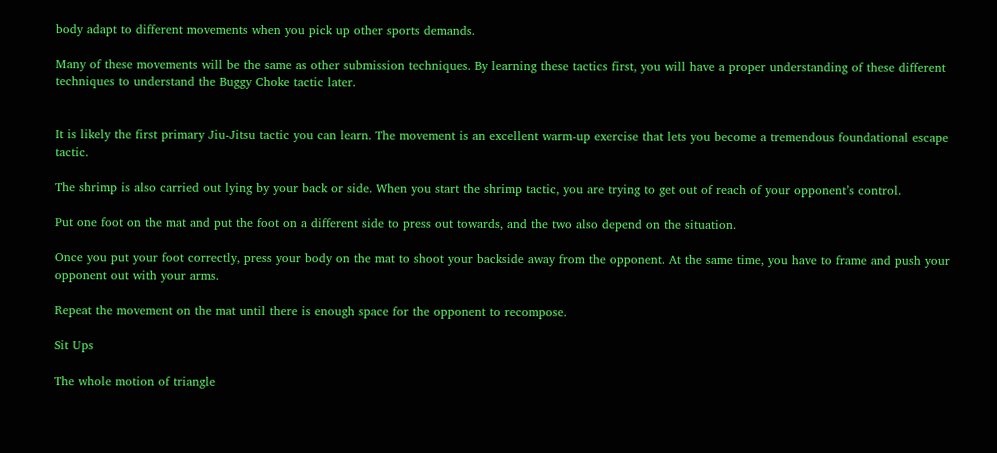body adapt to different movements when you pick up other sports demands.

Many of these movements will be the same as other submission techniques. By learning these tactics first, you will have a proper understanding of these different techniques to understand the Buggy Choke tactic later.


It is likely the first primary Jiu-Jitsu tactic you can learn. The movement is an excellent warm-up exercise that lets you become a tremendous foundational escape tactic.

The shrimp is also carried out lying by your back or side. When you start the shrimp tactic, you are trying to get out of reach of your opponent’s control.

Put one foot on the mat and put the foot on a different side to press out towards, and the two also depend on the situation.

Once you put your foot correctly, press your body on the mat to shoot your backside away from the opponent. At the same time, you have to frame and push your opponent out with your arms.

Repeat the movement on the mat until there is enough space for the opponent to recompose.

Sit Ups

The whole motion of triangle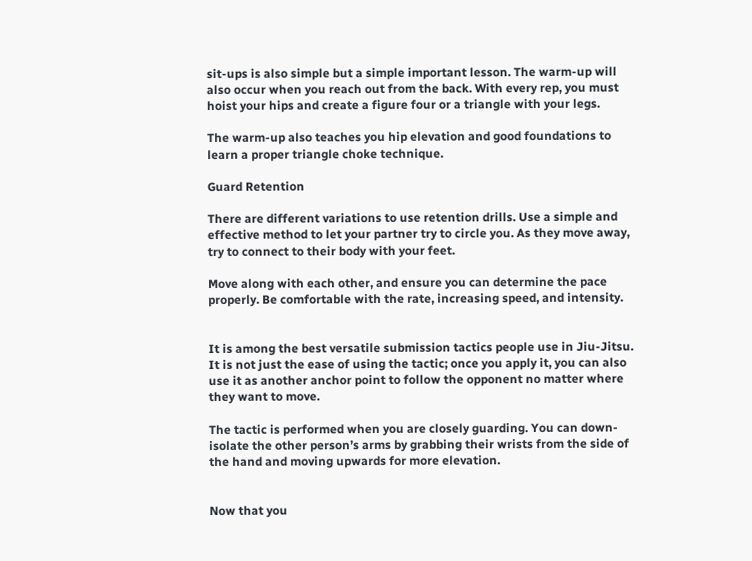sit-ups is also simple but a simple important lesson. The warm-up will also occur when you reach out from the back. With every rep, you must hoist your hips and create a figure four or a triangle with your legs.

The warm-up also teaches you hip elevation and good foundations to learn a proper triangle choke technique.

Guard Retention

There are different variations to use retention drills. Use a simple and effective method to let your partner try to circle you. As they move away, try to connect to their body with your feet.

Move along with each other, and ensure you can determine the pace properly. Be comfortable with the rate, increasing speed, and intensity.


It is among the best versatile submission tactics people use in Jiu-Jitsu. It is not just the ease of using the tactic; once you apply it, you can also use it as another anchor point to follow the opponent no matter where they want to move.

The tactic is performed when you are closely guarding. You can down-isolate the other person’s arms by grabbing their wrists from the side of the hand and moving upwards for more elevation.


Now that you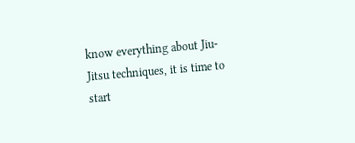know everything about Jiu-Jitsu techniques, it is time to start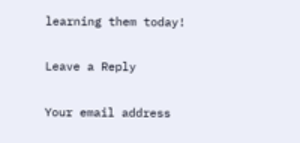learning them today!

Leave a Reply

Your email address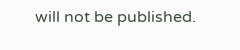will not be published.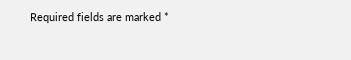Required fields are marked *